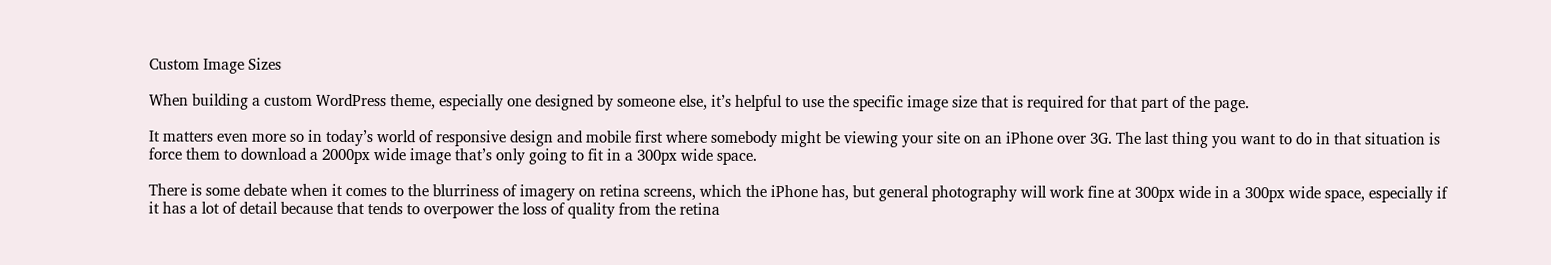Custom Image Sizes

When building a custom WordPress theme, especially one designed by someone else, it’s helpful to use the specific image size that is required for that part of the page.

It matters even more so in today’s world of responsive design and mobile first where somebody might be viewing your site on an iPhone over 3G. The last thing you want to do in that situation is force them to download a 2000px wide image that’s only going to fit in a 300px wide space.

There is some debate when it comes to the blurriness of imagery on retina screens, which the iPhone has, but general photography will work fine at 300px wide in a 300px wide space, especially if it has a lot of detail because that tends to overpower the loss of quality from the retina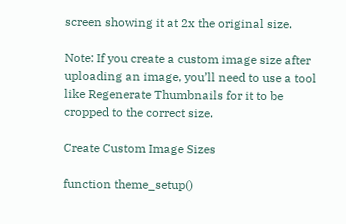screen showing it at 2x the original size.

Note: If you create a custom image size after uploading an image, you’ll need to use a tool like Regenerate Thumbnails for it to be cropped to the correct size.

Create Custom Image Sizes

function theme_setup()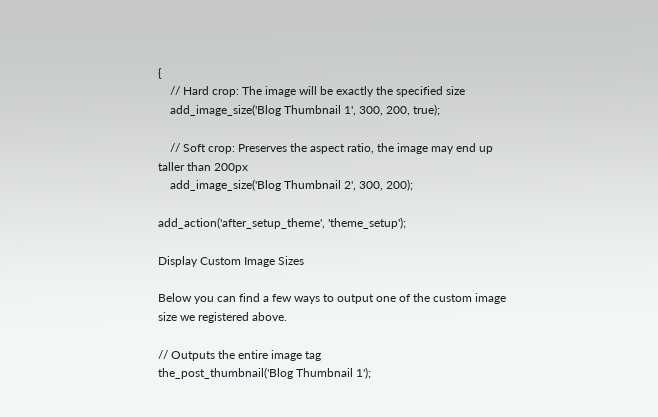{
    // Hard crop: The image will be exactly the specified size
    add_image_size('Blog Thumbnail 1', 300, 200, true);

    // Soft crop: Preserves the aspect ratio, the image may end up taller than 200px
    add_image_size('Blog Thumbnail 2', 300, 200);

add_action('after_setup_theme', 'theme_setup');

Display Custom Image Sizes

Below you can find a few ways to output one of the custom image size we registered above.

// Outputs the entire image tag
the_post_thumbnail('Blog Thumbnail 1');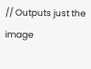// Outputs just the image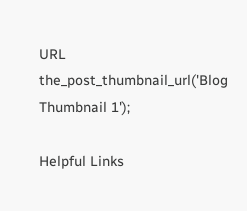URL
the_post_thumbnail_url('Blog Thumbnail 1');

Helpful Links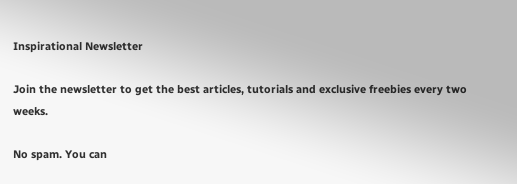Inspirational Newsletter

Join the newsletter to get the best articles, tutorials and exclusive freebies every two weeks.

No spam. You can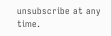unsubscribe at any time.